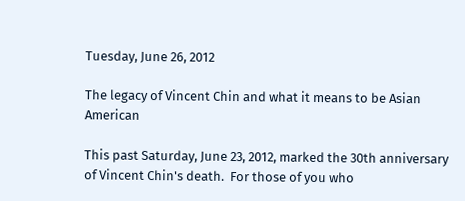Tuesday, June 26, 2012

The legacy of Vincent Chin and what it means to be Asian American

This past Saturday, June 23, 2012, marked the 30th anniversary of Vincent Chin's death.  For those of you who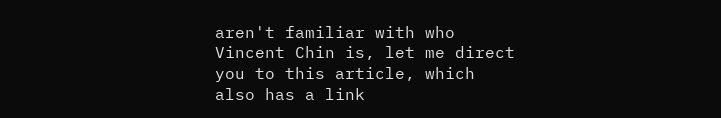aren't familiar with who Vincent Chin is, let me direct you to this article, which also has a link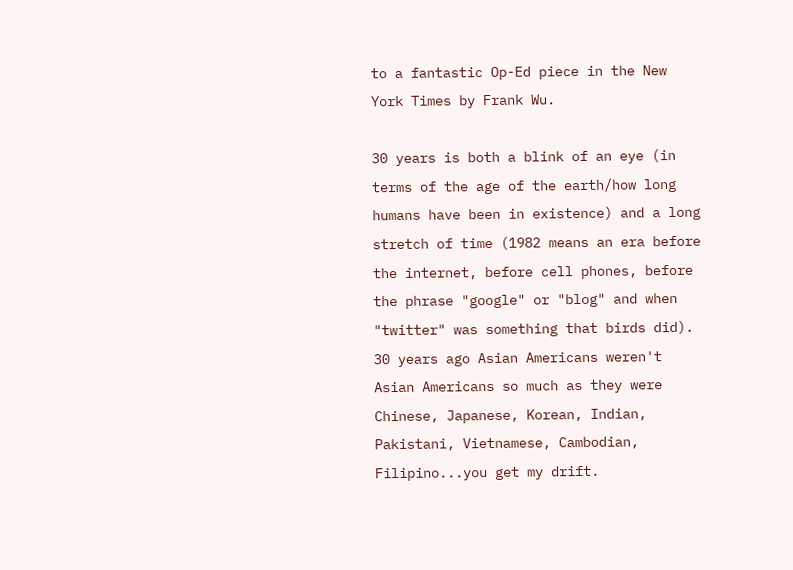to a fantastic Op-Ed piece in the New York Times by Frank Wu.

30 years is both a blink of an eye (in terms of the age of the earth/how long humans have been in existence) and a long stretch of time (1982 means an era before the internet, before cell phones, before the phrase "google" or "blog" and when "twitter" was something that birds did).  30 years ago Asian Americans weren't Asian Americans so much as they were Chinese, Japanese, Korean, Indian, Pakistani, Vietnamese, Cambodian, Filipino...you get my drift.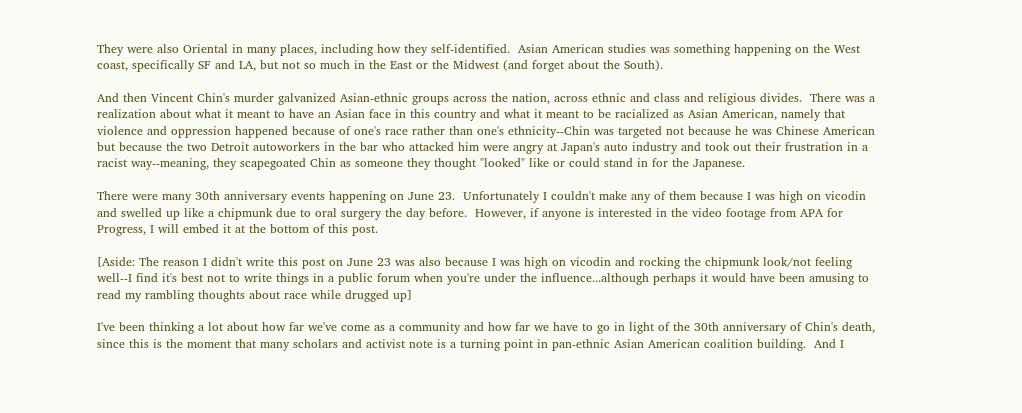They were also Oriental in many places, including how they self-identified.  Asian American studies was something happening on the West coast, specifically SF and LA, but not so much in the East or the Midwest (and forget about the South).

And then Vincent Chin's murder galvanized Asian-ethnic groups across the nation, across ethnic and class and religious divides.  There was a realization about what it meant to have an Asian face in this country and what it meant to be racialized as Asian American, namely that violence and oppression happened because of one's race rather than one's ethnicity--Chin was targeted not because he was Chinese American but because the two Detroit autoworkers in the bar who attacked him were angry at Japan's auto industry and took out their frustration in a racist way--meaning, they scapegoated Chin as someone they thought "looked" like or could stand in for the Japanese.

There were many 30th anniversary events happening on June 23.  Unfortunately I couldn't make any of them because I was high on vicodin and swelled up like a chipmunk due to oral surgery the day before.  However, if anyone is interested in the video footage from APA for Progress, I will embed it at the bottom of this post.

[Aside: The reason I didn't write this post on June 23 was also because I was high on vicodin and rocking the chipmunk look/not feeling well--I find it's best not to write things in a public forum when you're under the influence...although perhaps it would have been amusing to read my rambling thoughts about race while drugged up]

I've been thinking a lot about how far we've come as a community and how far we have to go in light of the 30th anniversary of Chin's death, since this is the moment that many scholars and activist note is a turning point in pan-ethnic Asian American coalition building.  And I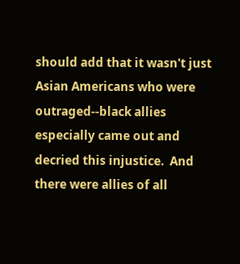should add that it wasn't just Asian Americans who were outraged--black allies especially came out and decried this injustice.  And there were allies of all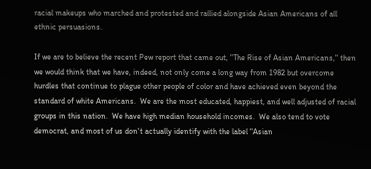racial makeups who marched and protested and rallied alongside Asian Americans of all ethnic persuasions.

If we are to believe the recent Pew report that came out, "The Rise of Asian Americans," then we would think that we have, indeed, not only come a long way from 1982 but overcome hurdles that continue to plague other people of color and have achieved even beyond the standard of white Americans.  We are the most educated, happiest, and well adjusted of racial groups in this nation.  We have high median household incomes.  We also tend to vote democrat, and most of us don't actually identify with the label "Asian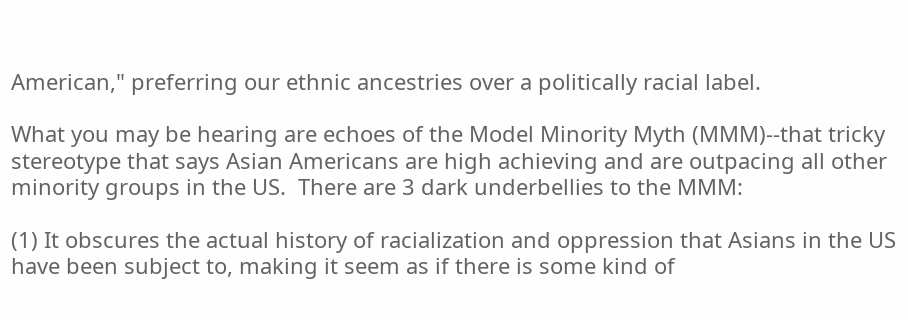American," preferring our ethnic ancestries over a politically racial label.

What you may be hearing are echoes of the Model Minority Myth (MMM)--that tricky stereotype that says Asian Americans are high achieving and are outpacing all other minority groups in the US.  There are 3 dark underbellies to the MMM:

(1) It obscures the actual history of racialization and oppression that Asians in the US have been subject to, making it seem as if there is some kind of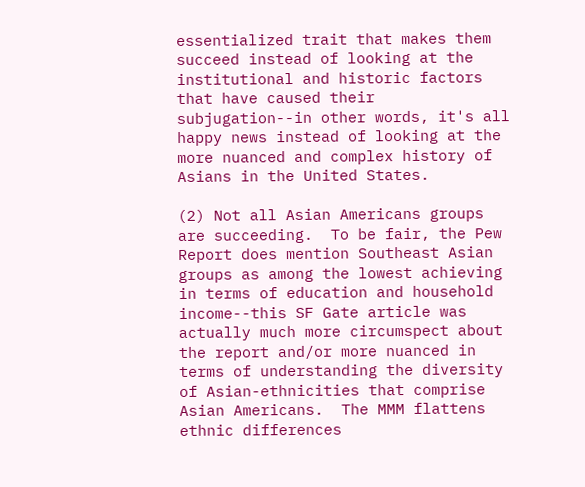essentialized trait that makes them succeed instead of looking at the institutional and historic factors that have caused their subjugation--in other words, it's all happy news instead of looking at the more nuanced and complex history of Asians in the United States.

(2) Not all Asian Americans groups are succeeding.  To be fair, the Pew Report does mention Southeast Asian groups as among the lowest achieving in terms of education and household income--this SF Gate article was actually much more circumspect about the report and/or more nuanced in terms of understanding the diversity of Asian-ethnicities that comprise Asian Americans.  The MMM flattens ethnic differences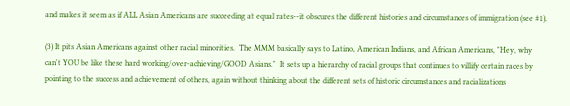and makes it seem as if ALL Asian Americans are succeeding at equal rates--it obscures the different histories and circumstances of immigration (see #1).

(3) It pits Asian Americans against other racial minorities.  The MMM basically says to Latino, American Indians, and African Americans, "Hey, why can't YOU be like these hard working/over-achieving/GOOD Asians."  It sets up a hierarchy of racial groups that continues to villify certain races by pointing to the success and achievement of others, again without thinking about the different sets of historic circumstances and racializations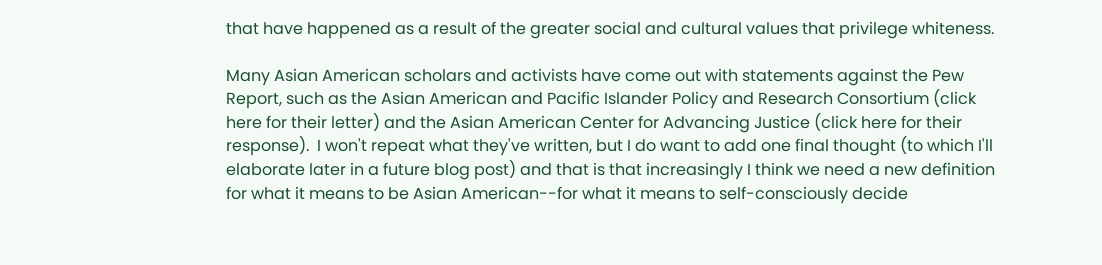that have happened as a result of the greater social and cultural values that privilege whiteness.

Many Asian American scholars and activists have come out with statements against the Pew Report, such as the Asian American and Pacific Islander Policy and Research Consortium (click here for their letter) and the Asian American Center for Advancing Justice (click here for their response).  I won't repeat what they've written, but I do want to add one final thought (to which I'll elaborate later in a future blog post) and that is that increasingly I think we need a new definition for what it means to be Asian American--for what it means to self-consciously decide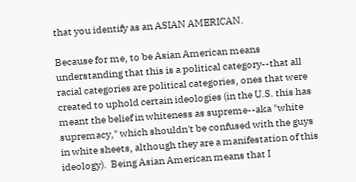that you identify as an ASIAN AMERICAN.

Because for me, to be Asian American means understanding that this is a political category--that all racial categories are political categories, ones that were created to uphold certain ideologies (in the U.S. this has meant the belief in whiteness as supreme--aka "white supremacy," which shouldn't be confused with the guys in white sheets, although they are a manifestation of this ideology).  Being Asian American means that I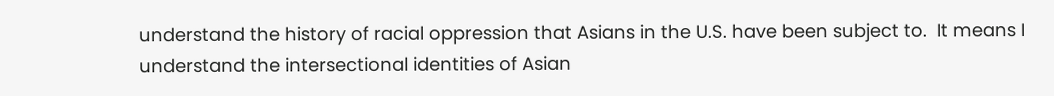understand the history of racial oppression that Asians in the U.S. have been subject to.  It means I understand the intersectional identities of Asian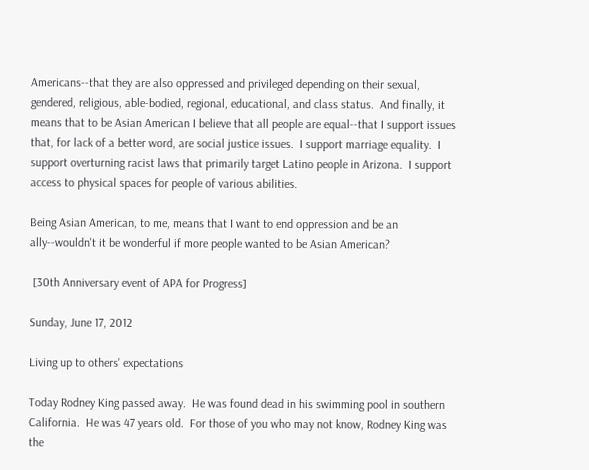Americans--that they are also oppressed and privileged depending on their sexual, gendered, religious, able-bodied, regional, educational, and class status.  And finally, it means that to be Asian American I believe that all people are equal--that I support issues that, for lack of a better word, are social justice issues.  I support marriage equality.  I support overturning racist laws that primarily target Latino people in Arizona.  I support access to physical spaces for people of various abilities.

Being Asian American, to me, means that I want to end oppression and be an ally--wouldn't it be wonderful if more people wanted to be Asian American?

 [30th Anniversary event of APA for Progress]

Sunday, June 17, 2012

Living up to others' expectations

Today Rodney King passed away.  He was found dead in his swimming pool in southern California.  He was 47 years old.  For those of you who may not know, Rodney King was the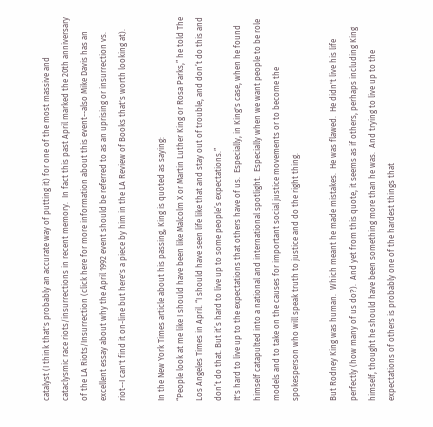catalyst (I think that's probably an accurate way of putting it) for one of the most massive and cataclysmic race riots/insurrections in recent memory.  In fact this past April marked the 20th anniversary of the LA Riots/Insurrection (click here for more information about this event--also Mike Davis has an excellent essay about why the April 1992 event should be referred to as an uprising or insurrection vs. riot--I can't find it on-line but here's a piece by him in the LA Review of Books that's worth looking at).

In the New York Times article about his passing, King is quoted as saying:
“People look at me like I should have been like Malcolm X or Martin Luther King or Rosa Parks,” he told The Los Angeles Times in April. “I should have seen life like that and stay out of trouble, and don’t do this and don’t do that. But it’s hard to live up to some people’s expectations.”
It's hard to live up to the expectations that others have of us.  Especially, in King's case, when he found himself catapulted into a national and international spotlight.  Especially when we want people to be role models and to take on the causes for important social justice movements or to become the spokesperson who will speak truth to justice and do the right thing.

But Rodney King was human.  Which meant he made mistakes.  He was flawed.  He didn't live his life perfectly (how many of us do?).  And yet from this quote, it seems as if others, perhaps including King himself, thought he should have been something more than he was.  And trying to live up to the expectations of others is probably one of the hardest things that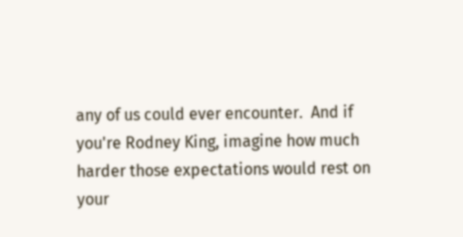any of us could ever encounter.  And if you're Rodney King, imagine how much harder those expectations would rest on your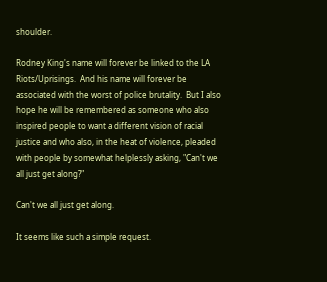shoulder.

Rodney King's name will forever be linked to the LA Riots/Uprisings.  And his name will forever be associated with the worst of police brutality.  But I also hope he will be remembered as someone who also inspired people to want a different vision of racial justice and who also, in the heat of violence, pleaded with people by somewhat helplessly asking, "Can't we all just get along?"

Can't we all just get along.

It seems like such a simple request.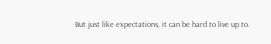But just like expectations, it can be hard to live up to.